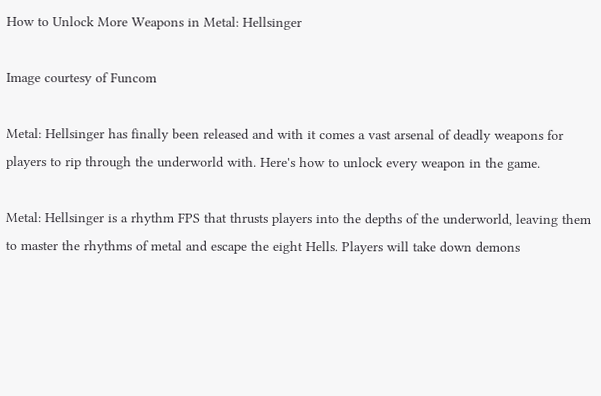How to Unlock More Weapons in Metal: Hellsinger

Image courtesy of Funcom

Metal: Hellsinger has finally been released and with it comes a vast arsenal of deadly weapons for players to rip through the underworld with. Here's how to unlock every weapon in the game.

Metal: Hellsinger is a rhythm FPS that thrusts players into the depths of the underworld, leaving them to master the rhythms of metal and escape the eight Hells. Players will take down demons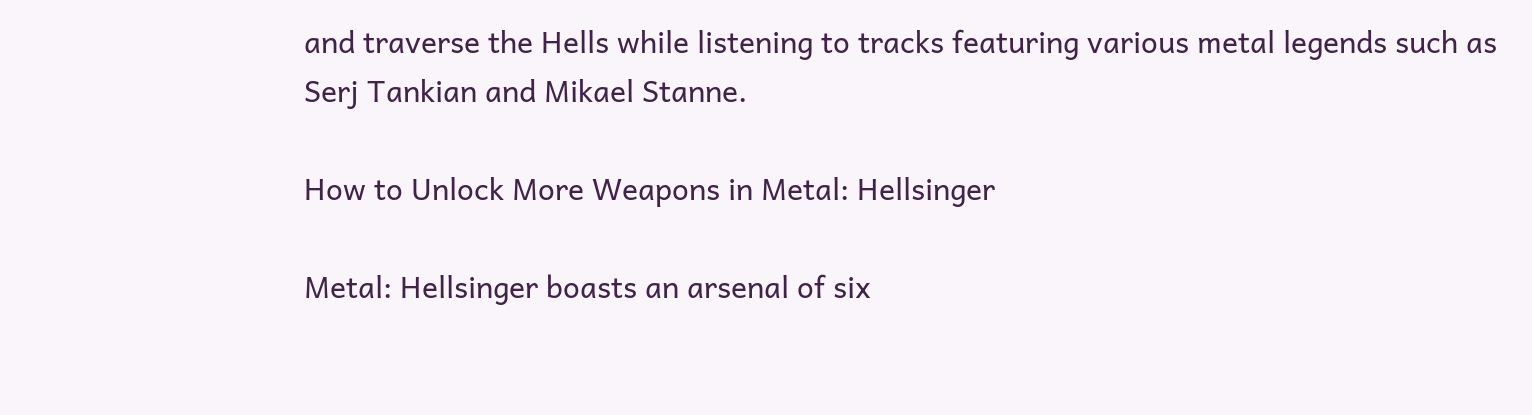and traverse the Hells while listening to tracks featuring various metal legends such as Serj Tankian and Mikael Stanne.

How to Unlock More Weapons in Metal: Hellsinger

Metal: Hellsinger boasts an arsenal of six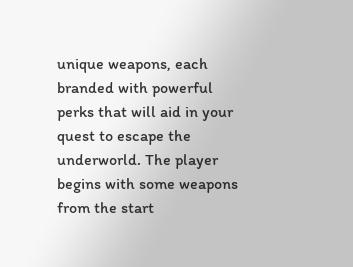unique weapons, each branded with powerful perks that will aid in your quest to escape the underworld. The player begins with some weapons from the start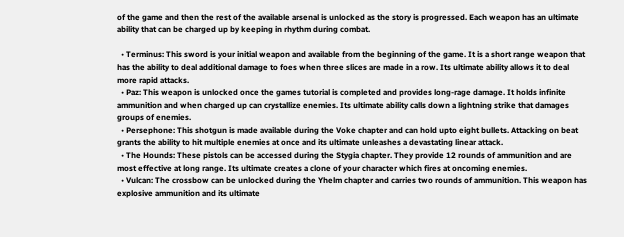of the game and then the rest of the available arsenal is unlocked as the story is progressed. Each weapon has an ultimate ability that can be charged up by keeping in rhythm during combat.

  • Terminus: This sword is your initial weapon and available from the beginning of the game. It is a short range weapon that has the ability to deal additional damage to foes when three slices are made in a row. Its ultimate ability allows it to deal more rapid attacks.
  • Paz: This weapon is unlocked once the games tutorial is completed and provides long-rage damage. It holds infinite ammunition and when charged up can crystallize enemies. Its ultimate ability calls down a lightning strike that damages groups of enemies.
  • Persephone: This shotgun is made available during the Voke chapter and can hold upto eight bullets. Attacking on beat grants the ability to hit multiple enemies at once and its ultimate unleashes a devastating linear attack.
  • The Hounds: These pistols can be accessed during the Stygia chapter. They provide 12 rounds of ammunition and are most effective at long range. Its ultimate creates a clone of your character which fires at oncoming enemies.
  • Vulcan: The crossbow can be unlocked during the Yhelm chapter and carries two rounds of ammunition. This weapon has explosive ammunition and its ultimate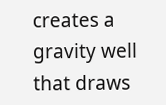creates a gravity well that draws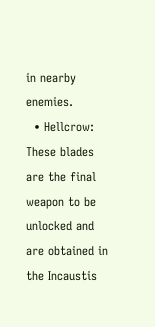in nearby enemies.
  • Hellcrow: These blades are the final weapon to be unlocked and are obtained in the Incaustis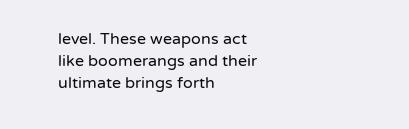level. These weapons act like boomerangs and their ultimate brings forth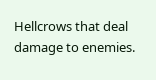Hellcrows that deal damage to enemies.